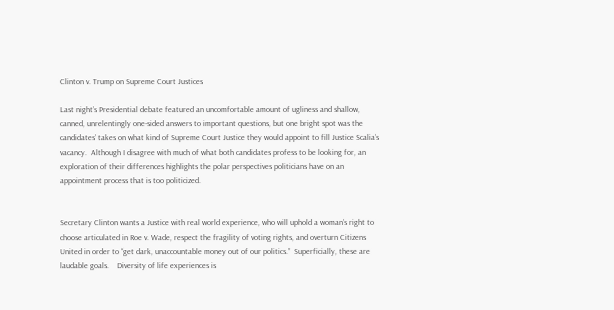Clinton v. Trump on Supreme Court Justices

Last night’s Presidential debate featured an uncomfortable amount of ugliness and shallow, canned, unrelentingly one-sided answers to important questions, but one bright spot was the candidates’ takes on what kind of Supreme Court Justice they would appoint to fill Justice Scalia’s vacancy.  Although I disagree with much of what both candidates profess to be looking for, an exploration of their differences highlights the polar perspectives politicians have on an appointment process that is too politicized.


Secretary Clinton wants a Justice with real world experience, who will uphold a woman’s right to choose articulated in Roe v. Wade, respect the fragility of voting rights, and overturn Citizens United in order to “get dark, unaccountable money out of our politics.”  Superficially, these are laudable goals.    Diversity of life experiences is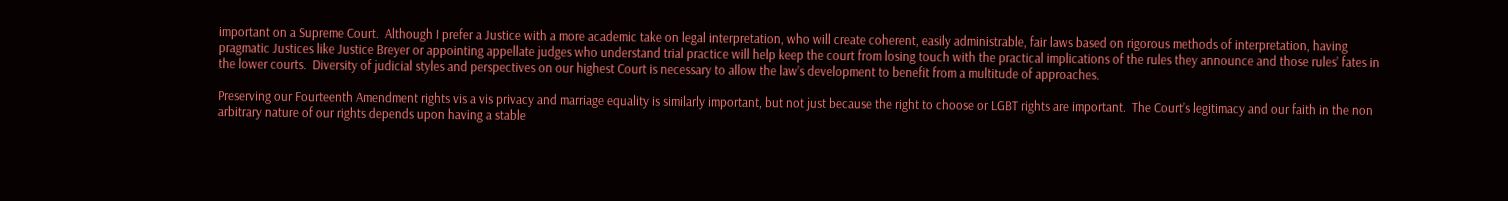important on a Supreme Court.  Although I prefer a Justice with a more academic take on legal interpretation, who will create coherent, easily administrable, fair laws based on rigorous methods of interpretation, having pragmatic Justices like Justice Breyer or appointing appellate judges who understand trial practice will help keep the court from losing touch with the practical implications of the rules they announce and those rules’ fates in the lower courts.  Diversity of judicial styles and perspectives on our highest Court is necessary to allow the law’s development to benefit from a multitude of approaches.

Preserving our Fourteenth Amendment rights vis a vis privacy and marriage equality is similarly important, but not just because the right to choose or LGBT rights are important.  The Court’s legitimacy and our faith in the non arbitrary nature of our rights depends upon having a stable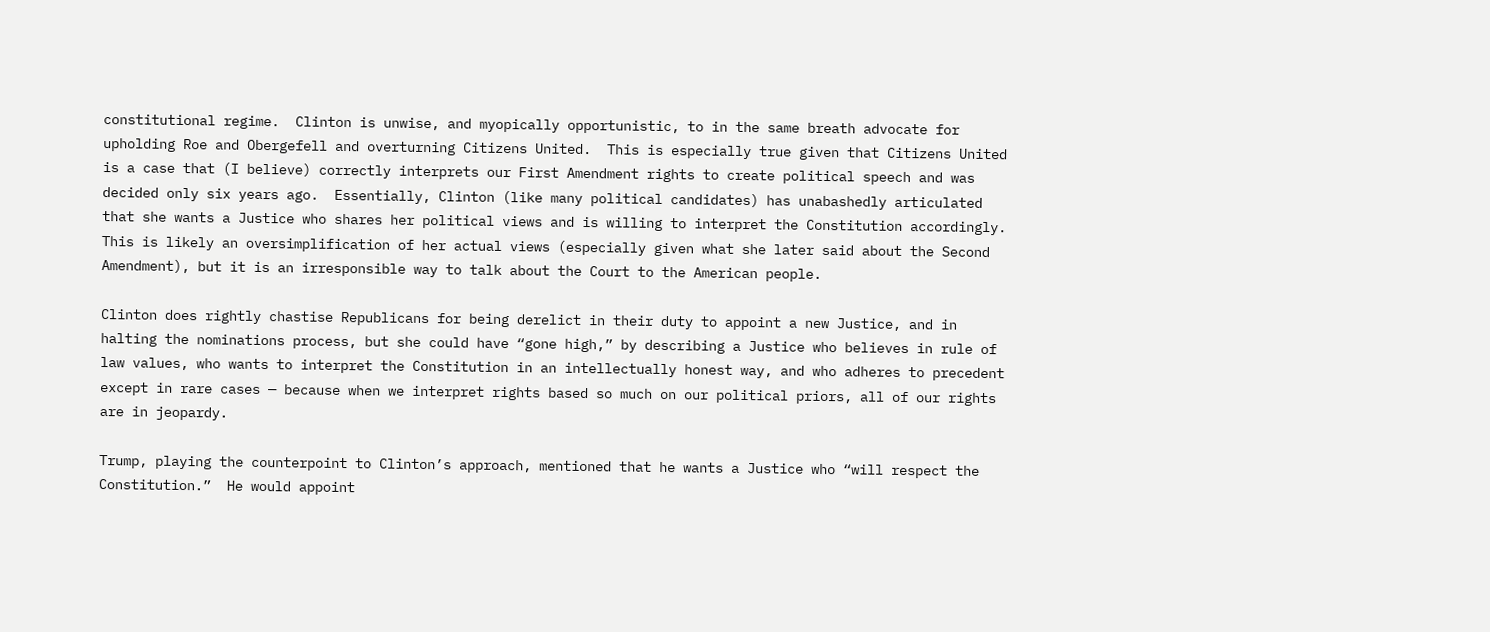constitutional regime.  Clinton is unwise, and myopically opportunistic, to in the same breath advocate for upholding Roe and Obergefell and overturning Citizens United.  This is especially true given that Citizens United is a case that (I believe) correctly interprets our First Amendment rights to create political speech and was decided only six years ago.  Essentially, Clinton (like many political candidates) has unabashedly articulated that she wants a Justice who shares her political views and is willing to interpret the Constitution accordingly.  This is likely an oversimplification of her actual views (especially given what she later said about the Second Amendment), but it is an irresponsible way to talk about the Court to the American people.

Clinton does rightly chastise Republicans for being derelict in their duty to appoint a new Justice, and in halting the nominations process, but she could have “gone high,” by describing a Justice who believes in rule of law values, who wants to interpret the Constitution in an intellectually honest way, and who adheres to precedent except in rare cases — because when we interpret rights based so much on our political priors, all of our rights are in jeopardy.

Trump, playing the counterpoint to Clinton’s approach, mentioned that he wants a Justice who “will respect the Constitution.”  He would appoint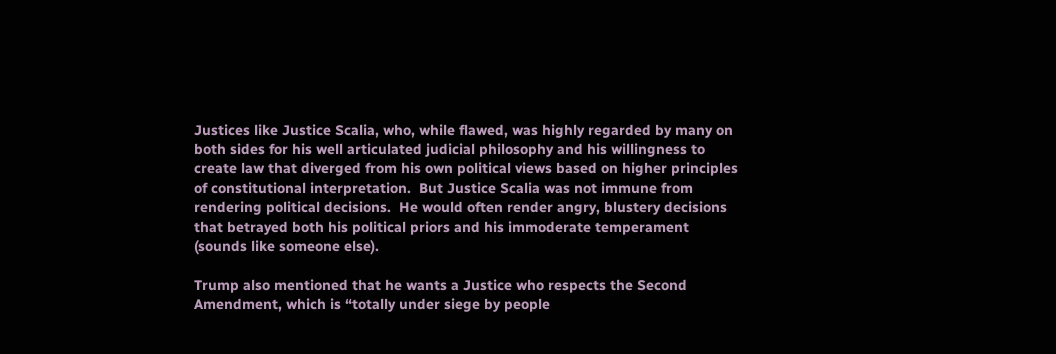Justices like Justice Scalia, who, while flawed, was highly regarded by many on both sides for his well articulated judicial philosophy and his willingness to create law that diverged from his own political views based on higher principles of constitutional interpretation.  But Justice Scalia was not immune from rendering political decisions.  He would often render angry, blustery decisions that betrayed both his political priors and his immoderate temperament (sounds like someone else).

Trump also mentioned that he wants a Justice who respects the Second Amendment, which is “totally under siege by people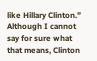like Hillary Clinton.”  Although I cannot say for sure what that means, Clinton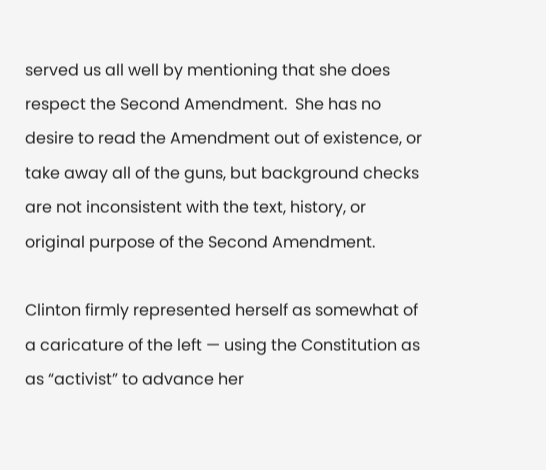served us all well by mentioning that she does respect the Second Amendment.  She has no desire to read the Amendment out of existence, or take away all of the guns, but background checks are not inconsistent with the text, history, or original purpose of the Second Amendment.

Clinton firmly represented herself as somewhat of a caricature of the left — using the Constitution as as “activist” to advance her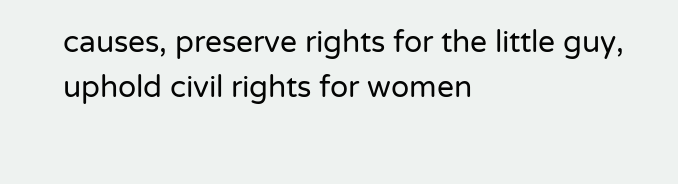causes, preserve rights for the little guy, uphold civil rights for women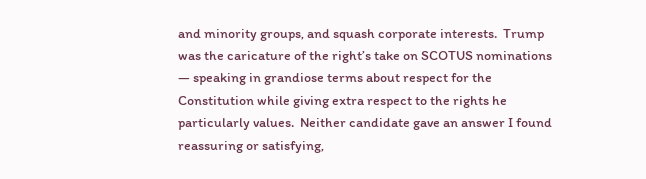and minority groups, and squash corporate interests.  Trump was the caricature of the right’s take on SCOTUS nominations — speaking in grandiose terms about respect for the Constitution while giving extra respect to the rights he particularly values.  Neither candidate gave an answer I found reassuring or satisfying,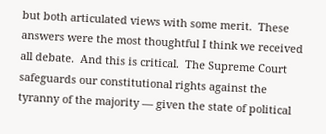but both articulated views with some merit.  These answers were the most thoughtful I think we received all debate.  And this is critical.  The Supreme Court safeguards our constitutional rights against the tyranny of the majority — given the state of political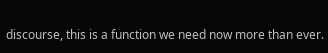discourse, this is a function we need now more than ever.